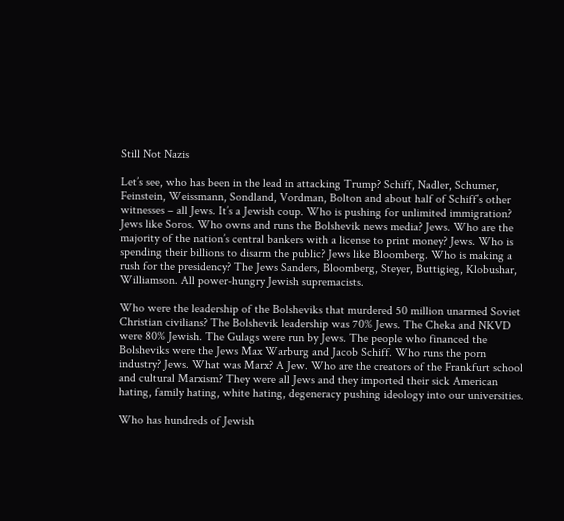Still Not Nazis

Let’s see, who has been in the lead in attacking Trump? Schiff, Nadler, Schumer, Feinstein, Weissmann, Sondland, Vordman, Bolton and about half of Schiff’s other witnesses – all Jews. It’s a Jewish coup. Who is pushing for unlimited immigration? Jews like Soros. Who owns and runs the Bolshevik news media? Jews. Who are the majority of the nation’s central bankers with a license to print money? Jews. Who is spending their billions to disarm the public? Jews like Bloomberg. Who is making a rush for the presidency? The Jews Sanders, Bloomberg, Steyer, Buttigieg, Klobushar, Williamson. All power-hungry Jewish supremacists.

Who were the leadership of the Bolsheviks that murdered 50 million unarmed Soviet Christian civilians? The Bolshevik leadership was 70% Jews. The Cheka and NKVD were 80% Jewish. The Gulags were run by Jews. The people who financed the Bolsheviks were the Jews Max Warburg and Jacob Schiff. Who runs the porn industry? Jews. What was Marx? A Jew. Who are the creators of the Frankfurt school and cultural Marxism? They were all Jews and they imported their sick American hating, family hating, white hating, degeneracy pushing ideology into our universities.

Who has hundreds of Jewish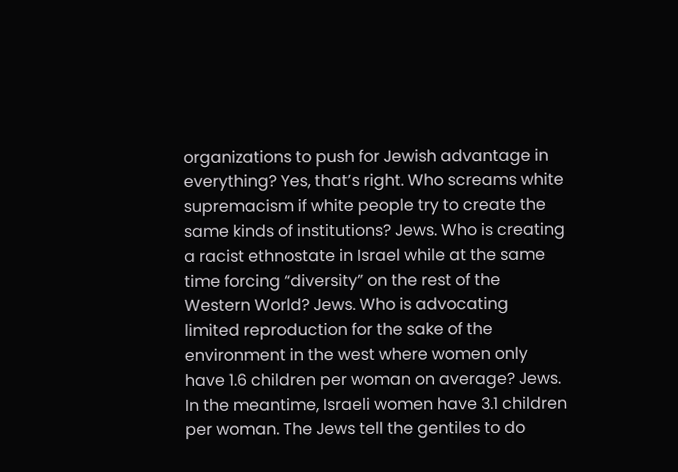organizations to push for Jewish advantage in everything? Yes, that’s right. Who screams white supremacism if white people try to create the same kinds of institutions? Jews. Who is creating a racist ethnostate in Israel while at the same time forcing “diversity” on the rest of the Western World? Jews. Who is advocating limited reproduction for the sake of the environment in the west where women only have 1.6 children per woman on average? Jews. In the meantime, Israeli women have 3.1 children per woman. The Jews tell the gentiles to do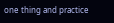one thing and practice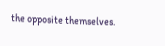the opposite themselves.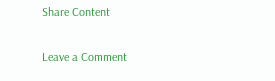Share Content

Leave a Comment